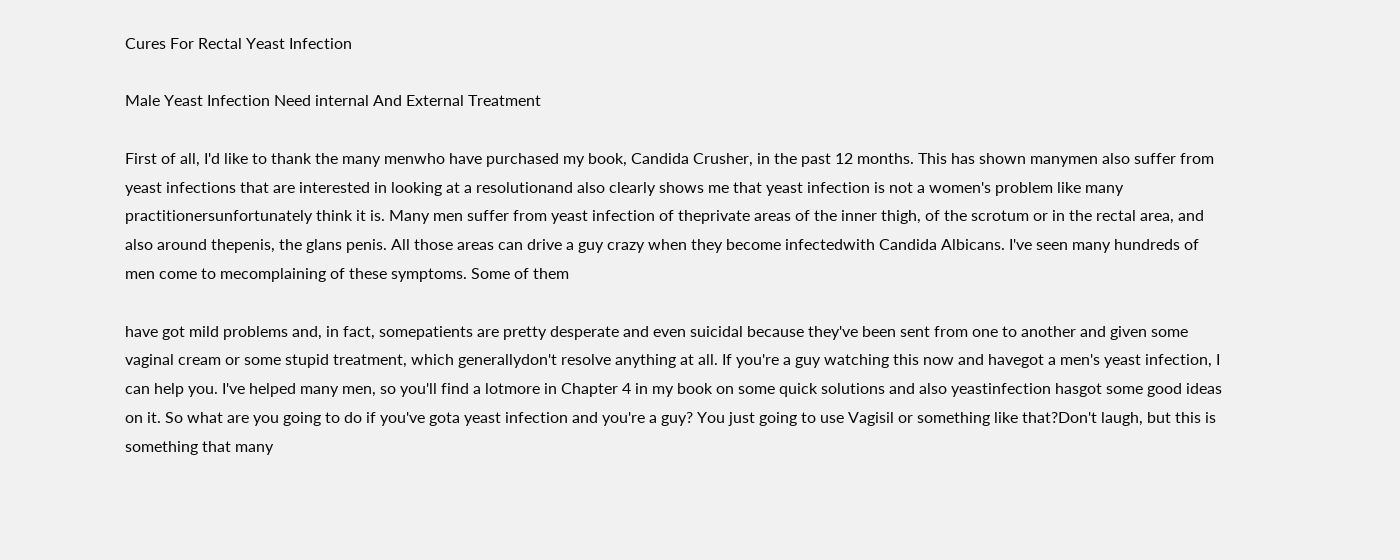Cures For Rectal Yeast Infection

Male Yeast Infection Need internal And External Treatment

First of all, I'd like to thank the many menwho have purchased my book, Candida Crusher, in the past 12 months. This has shown manymen also suffer from yeast infections that are interested in looking at a resolutionand also clearly shows me that yeast infection is not a women's problem like many practitionersunfortunately think it is. Many men suffer from yeast infection of theprivate areas of the inner thigh, of the scrotum or in the rectal area, and also around thepenis, the glans penis. All those areas can drive a guy crazy when they become infectedwith Candida Albicans. I've seen many hundreds of men come to mecomplaining of these symptoms. Some of them

have got mild problems and, in fact, somepatients are pretty desperate and even suicidal because they've been sent from one to another and given some vaginal cream or some stupid treatment, which generallydon't resolve anything at all. If you're a guy watching this now and havegot a men's yeast infection, I can help you. I've helped many men, so you'll find a lotmore in Chapter 4 in my book on some quick solutions and also yeastinfection hasgot some good ideas on it. So what are you going to do if you've gota yeast infection and you're a guy? You just going to use Vagisil or something like that?Don't laugh, but this is something that many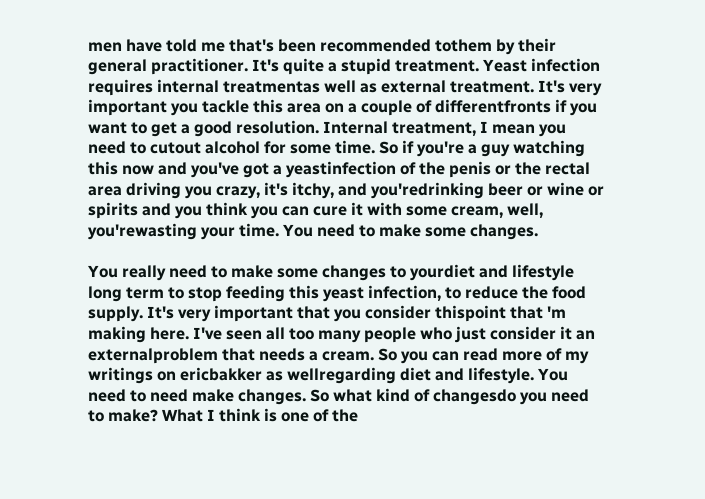men have told me that's been recommended tothem by their general practitioner. It's quite a stupid treatment. Yeast infection requires internal treatmentas well as external treatment. It's very important you tackle this area on a couple of differentfronts if you want to get a good resolution. Internal treatment, I mean you need to cutout alcohol for some time. So if you're a guy watching this now and you've got a yeastinfection of the penis or the rectal area driving you crazy, it's itchy, and you'redrinking beer or wine or spirits and you think you can cure it with some cream, well, you'rewasting your time. You need to make some changes.

You really need to make some changes to yourdiet and lifestyle long term to stop feeding this yeast infection, to reduce the food supply. It's very important that you consider thispoint that 'm making here. I've seen all too many people who just consider it an externalproblem that needs a cream. So you can read more of my writings on ericbakker as wellregarding diet and lifestyle. You need to need make changes. So what kind of changesdo you need to make? What I think is one of the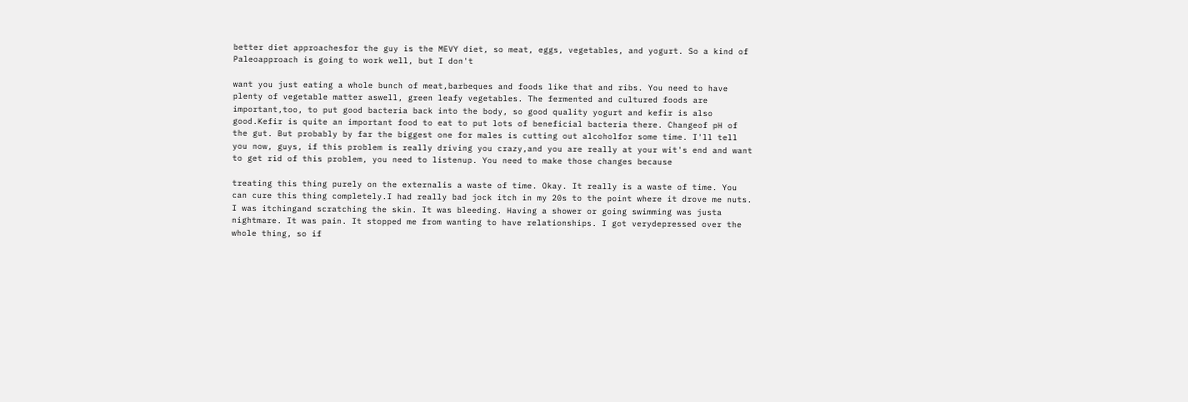better diet approachesfor the guy is the MEVY diet, so meat, eggs, vegetables, and yogurt. So a kind of Paleoapproach is going to work well, but I don't

want you just eating a whole bunch of meat,barbeques and foods like that and ribs. You need to have plenty of vegetable matter aswell, green leafy vegetables. The fermented and cultured foods are important,too, to put good bacteria back into the body, so good quality yogurt and kefir is also good.Kefir is quite an important food to eat to put lots of beneficial bacteria there. Changeof pH of the gut. But probably by far the biggest one for males is cutting out alcoholfor some time. I'll tell you now, guys, if this problem is really driving you crazy,and you are really at your wit's end and want to get rid of this problem, you need to listenup. You need to make those changes because

treating this thing purely on the externalis a waste of time. Okay. It really is a waste of time. You can cure this thing completely.I had really bad jock itch in my 20s to the point where it drove me nuts. I was itchingand scratching the skin. It was bleeding. Having a shower or going swimming was justa nightmare. It was pain. It stopped me from wanting to have relationships. I got verydepressed over the whole thing, so if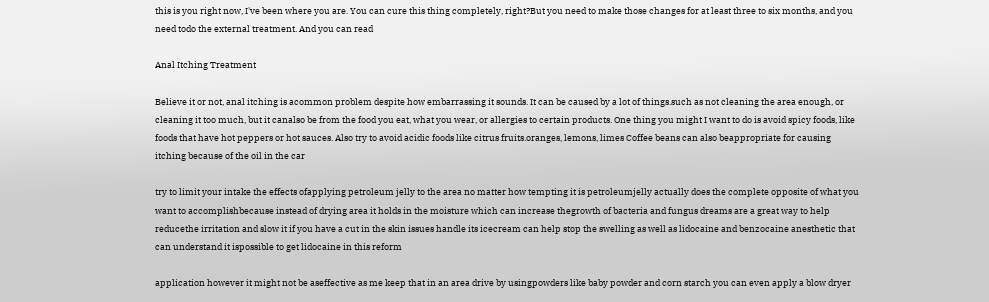this is you right now, I've been where you are. You can cure this thing completely, right?But you need to make those changes for at least three to six months, and you need todo the external treatment. And you can read

Anal Itching Treatment

Believe it or not, anal itching is acommon problem despite how embarrassing it sounds. It can be caused by a lot of things.such as not cleaning the area enough, or cleaning it too much, but it canalso be from the food you eat, what you wear, or allergies to certain products. One thing you might I want to do is avoid spicy foods, like foods that have hot peppers or hot sauces. Also try to avoid acidic foods like citrus fruits.oranges, lemons, limes Coffee beans can also beappropriate for causing itching because of the oil in the car

try to limit your intake the effects ofapplying petroleum jelly to the area no matter how tempting it is petroleumjelly actually does the complete opposite of what you want to accomplishbecause instead of drying area it holds in the moisture which can increase thegrowth of bacteria and fungus dreams are a great way to help reducethe irritation and slow it if you have a cut in the skin issues handle its icecream can help stop the swelling as well as lidocaine and benzocaine anesthetic that can understand it ispossible to get lidocaine in this reform

application however it might not be aseffective as me keep that in an area drive by usingpowders like baby powder and corn starch you can even apply a blow dryer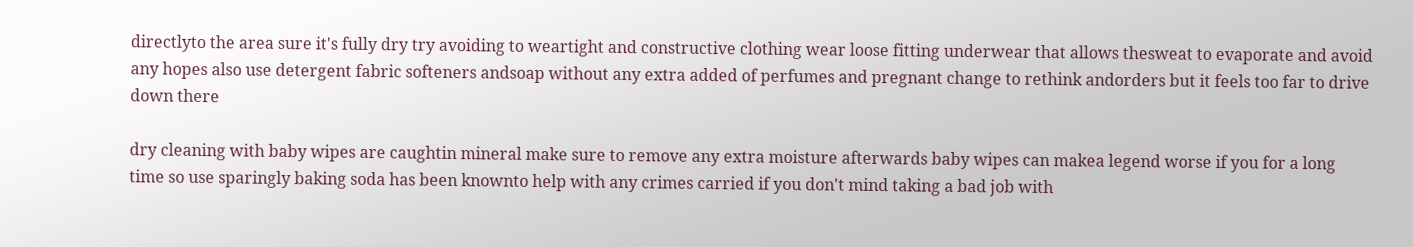directlyto the area sure it's fully dry try avoiding to weartight and constructive clothing wear loose fitting underwear that allows thesweat to evaporate and avoid any hopes also use detergent fabric softeners andsoap without any extra added of perfumes and pregnant change to rethink andorders but it feels too far to drive down there

dry cleaning with baby wipes are caughtin mineral make sure to remove any extra moisture afterwards baby wipes can makea legend worse if you for a long time so use sparingly baking soda has been knownto help with any crimes carried if you don't mind taking a bad job with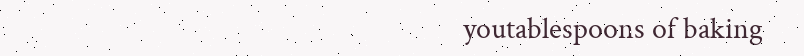youtablespoons of baking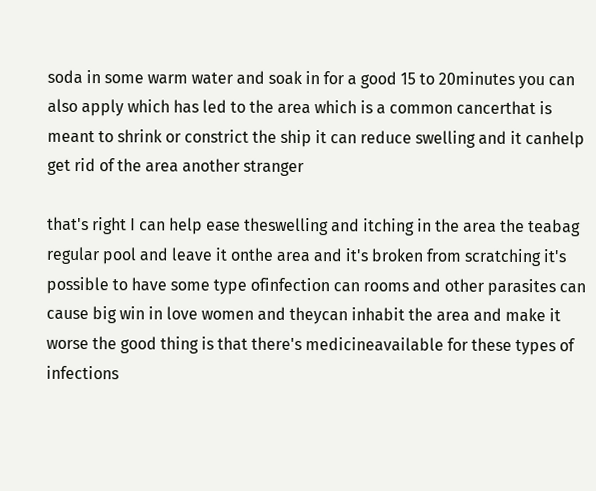soda in some warm water and soak in for a good 15 to 20minutes you can also apply which has led to the area which is a common cancerthat is meant to shrink or constrict the ship it can reduce swelling and it canhelp get rid of the area another stranger

that's right I can help ease theswelling and itching in the area the teabag regular pool and leave it onthe area and it's broken from scratching it's possible to have some type ofinfection can rooms and other parasites can cause big win in love women and theycan inhabit the area and make it worse the good thing is that there's medicineavailable for these types of infections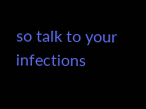so talk to your infections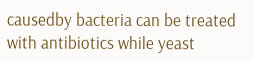causedby bacteria can be treated with antibiotics while yeast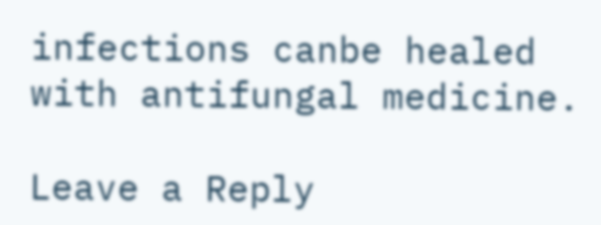infections canbe healed with antifungal medicine.

Leave a Reply